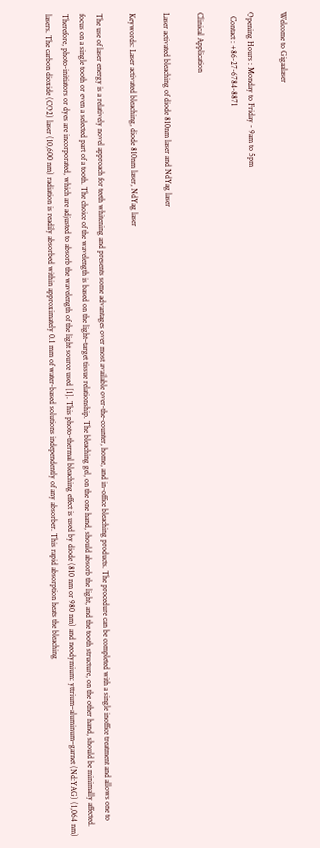Welcome to Gigaalaser

Opening Hours : Monday to Friday - 9am to 5pm
  Contact : +86-27-6784-8871

Clinical Application

Laser activated bleaching of diode 810nm laser and NdYag laser

Keywords: Laser activated bleaching, diode 810nm laser, NdYag laser

The use of laser energy is a relatively novel approach for teeth whitening and presents some advantages over most available over-the-counter, home, and in-office bleaching products. The procedure can be completed with a single inoffice treatment and allows one to focus on a single tooth or even a selected part of a tooth. The choice of the wavelength is based on the light–target tissue relationship. The bleaching gel, on the one hand, should absorb the light, and the tooth structure, on the other hand, should be minimally affected. Therefore, photo-initiators or dyes are incorporated, which are adjusted to absorb the wavelength of the light source used [1]. This photo-thermal bleaching effect is used by diode (810 nm or 980 nm) and neodymium: yttrium–aluminum–garnet (Nd:YAG) (1,064 nm) lasers. The carbon dioxide (CO2) laser (10,600 nm) radiation is readily absorbed within approximately 0.1 mm of water-based solutions independently of any absorber. This rapid absorption heats the bleaching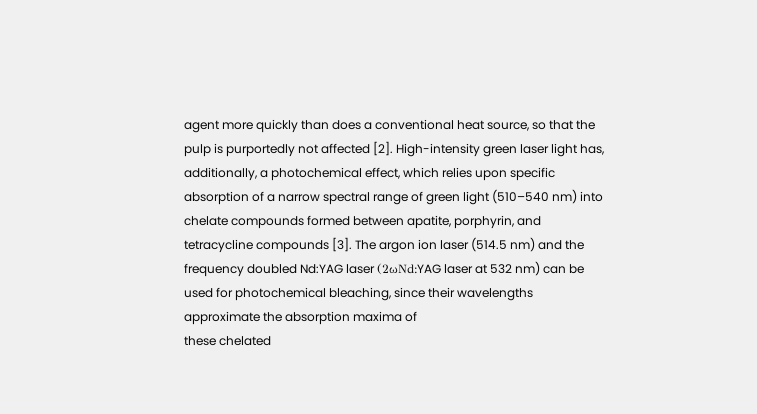agent more quickly than does a conventional heat source, so that the pulp is purportedly not affected [2]. High-intensity green laser light has, additionally, a photochemical effect, which relies upon specific absorption of a narrow spectral range of green light (510–540 nm) into chelate compounds formed between apatite, porphyrin, and tetracycline compounds [3]. The argon ion laser (514.5 nm) and the frequency doubled Nd:YAG laser (2ωNd:YAG laser at 532 nm) can be used for photochemical bleaching, since their wavelengths approximate the absorption maxima of
these chelated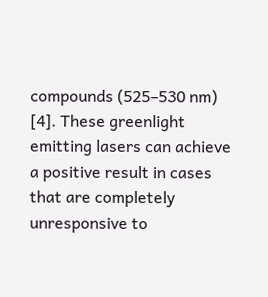compounds (525–530 nm) [4]. These greenlight emitting lasers can achieve a positive result in cases that are completely unresponsive to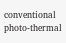conventional photo-thermal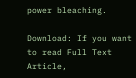power bleaching.

Download: If you want to read Full Text Article,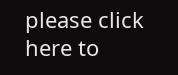please click here to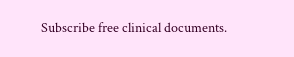Subscribe free clinical documents.